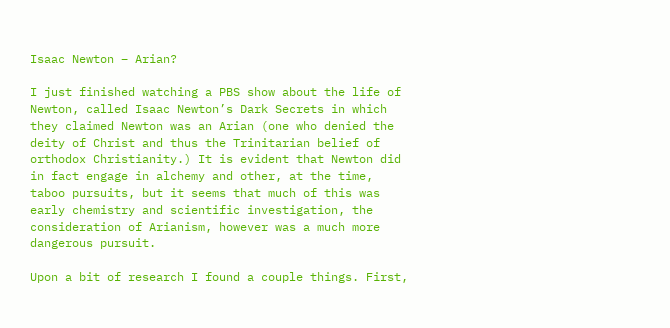Isaac Newton – Arian?

I just finished watching a PBS show about the life of Newton, called Isaac Newton’s Dark Secrets in which they claimed Newton was an Arian (one who denied the deity of Christ and thus the Trinitarian belief of orthodox Christianity.) It is evident that Newton did in fact engage in alchemy and other, at the time, taboo pursuits, but it seems that much of this was early chemistry and scientific investigation, the consideration of Arianism, however was a much more dangerous pursuit.

Upon a bit of research I found a couple things. First,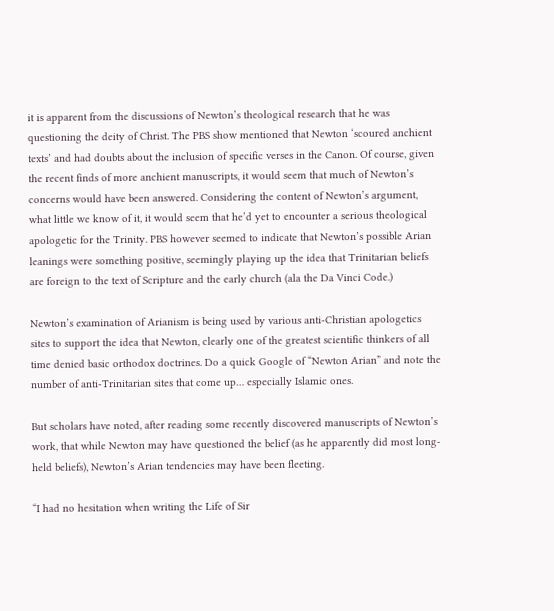it is apparent from the discussions of Newton’s theological research that he was questioning the deity of Christ. The PBS show mentioned that Newton ‘scoured anchient texts’ and had doubts about the inclusion of specific verses in the Canon. Of course, given the recent finds of more anchient manuscripts, it would seem that much of Newton’s concerns would have been answered. Considering the content of Newton’s argument, what little we know of it, it would seem that he’d yet to encounter a serious theological apologetic for the Trinity. PBS however seemed to indicate that Newton’s possible Arian leanings were something positive, seemingly playing up the idea that Trinitarian beliefs are foreign to the text of Scripture and the early church (ala the Da Vinci Code.)

Newton’s examination of Arianism is being used by various anti-Christian apologetics sites to support the idea that Newton, clearly one of the greatest scientific thinkers of all time denied basic orthodox doctrines. Do a quick Google of “Newton Arian” and note the number of anti-Trinitarian sites that come up… especially Islamic ones.

But scholars have noted, after reading some recently discovered manuscripts of Newton’s work, that while Newton may have questioned the belief (as he apparently did most long-held beliefs), Newton’s Arian tendencies may have been fleeting.

“I had no hesitation when writing the Life of Sir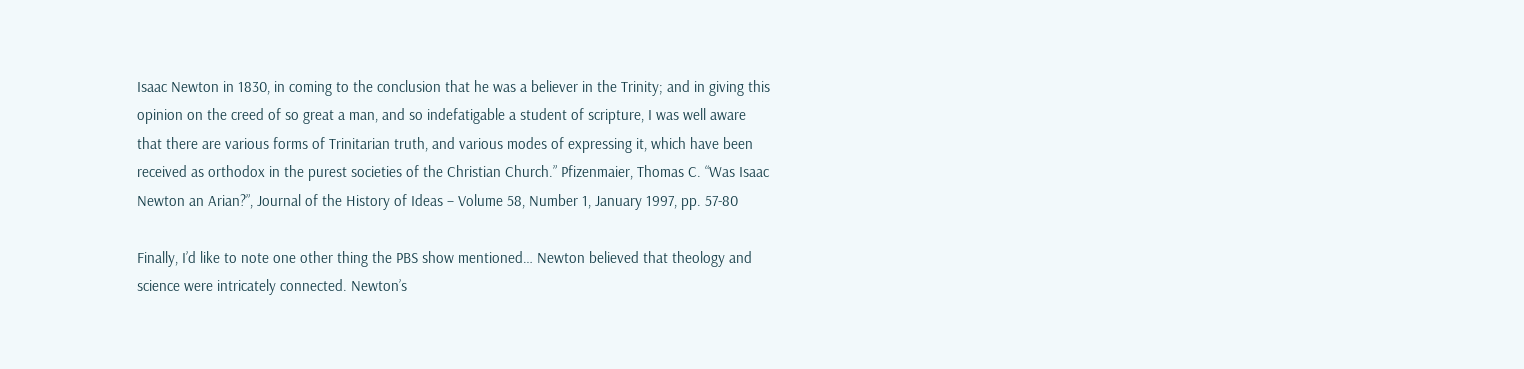Isaac Newton in 1830, in coming to the conclusion that he was a believer in the Trinity; and in giving this opinion on the creed of so great a man, and so indefatigable a student of scripture, I was well aware that there are various forms of Trinitarian truth, and various modes of expressing it, which have been received as orthodox in the purest societies of the Christian Church.” Pfizenmaier, Thomas C. “Was Isaac Newton an Arian?”, Journal of the History of Ideas – Volume 58, Number 1, January 1997, pp. 57-80

Finally, I’d like to note one other thing the PBS show mentioned… Newton believed that theology and science were intricately connected. Newton’s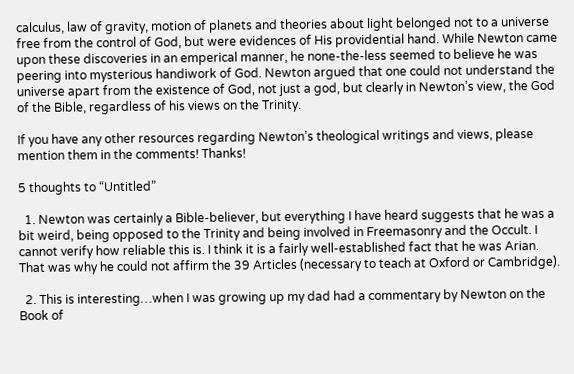calculus, law of gravity, motion of planets and theories about light belonged not to a universe free from the control of God, but were evidences of His providential hand. While Newton came upon these discoveries in an emperical manner, he none-the-less seemed to believe he was peering into mysterious handiwork of God. Newton argued that one could not understand the universe apart from the existence of God, not just a god, but clearly in Newton’s view, the God of the Bible, regardless of his views on the Trinity.

If you have any other resources regarding Newton’s theological writings and views, please mention them in the comments! Thanks!

5 thoughts to “Untitled”

  1. Newton was certainly a Bible-believer, but everything I have heard suggests that he was a bit weird, being opposed to the Trinity and being involved in Freemasonry and the Occult. I cannot verify how reliable this is. I think it is a fairly well-established fact that he was Arian. That was why he could not affirm the 39 Articles (necessary to teach at Oxford or Cambridge).

  2. This is interesting…when I was growing up my dad had a commentary by Newton on the Book of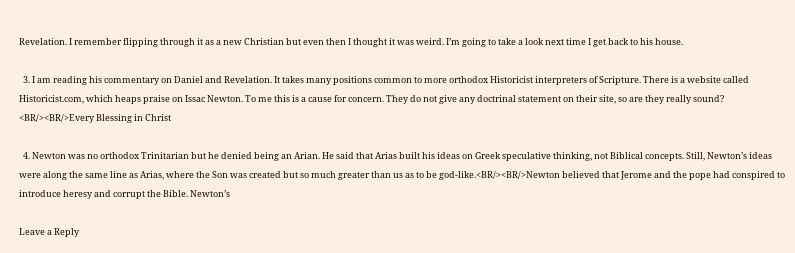Revelation. I remember flipping through it as a new Christian but even then I thought it was weird. I’m going to take a look next time I get back to his house.

  3. I am reading his commentary on Daniel and Revelation. It takes many positions common to more orthodox Historicist interpreters of Scripture. There is a website called Historicist.com, which heaps praise on Issac Newton. To me this is a cause for concern. They do not give any doctrinal statement on their site, so are they really sound? <BR/><BR/>Every Blessing in Christ

  4. Newton was no orthodox Trinitarian but he denied being an Arian. He said that Arias built his ideas on Greek speculative thinking, not Biblical concepts. Still, Newton’s ideas were along the same line as Arias, where the Son was created but so much greater than us as to be god-like.<BR/><BR/>Newton believed that Jerome and the pope had conspired to introduce heresy and corrupt the Bible. Newton’s

Leave a Reply